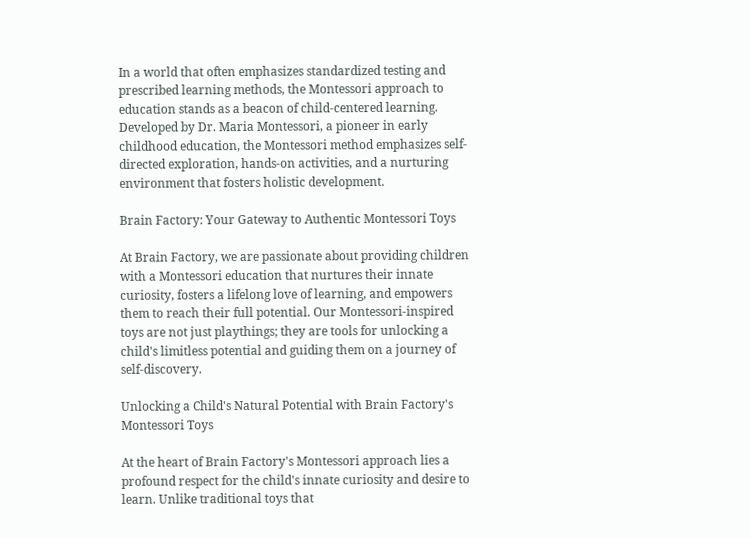In a world that often emphasizes standardized testing and prescribed learning methods, the Montessori approach to education stands as a beacon of child-centered learning. Developed by Dr. Maria Montessori, a pioneer in early childhood education, the Montessori method emphasizes self-directed exploration, hands-on activities, and a nurturing environment that fosters holistic development.

Brain Factory: Your Gateway to Authentic Montessori Toys

At Brain Factory, we are passionate about providing children with a Montessori education that nurtures their innate curiosity, fosters a lifelong love of learning, and empowers them to reach their full potential. Our Montessori-inspired toys are not just playthings; they are tools for unlocking a child's limitless potential and guiding them on a journey of self-discovery.

Unlocking a Child's Natural Potential with Brain Factory's Montessori Toys

At the heart of Brain Factory's Montessori approach lies a profound respect for the child's innate curiosity and desire to learn. Unlike traditional toys that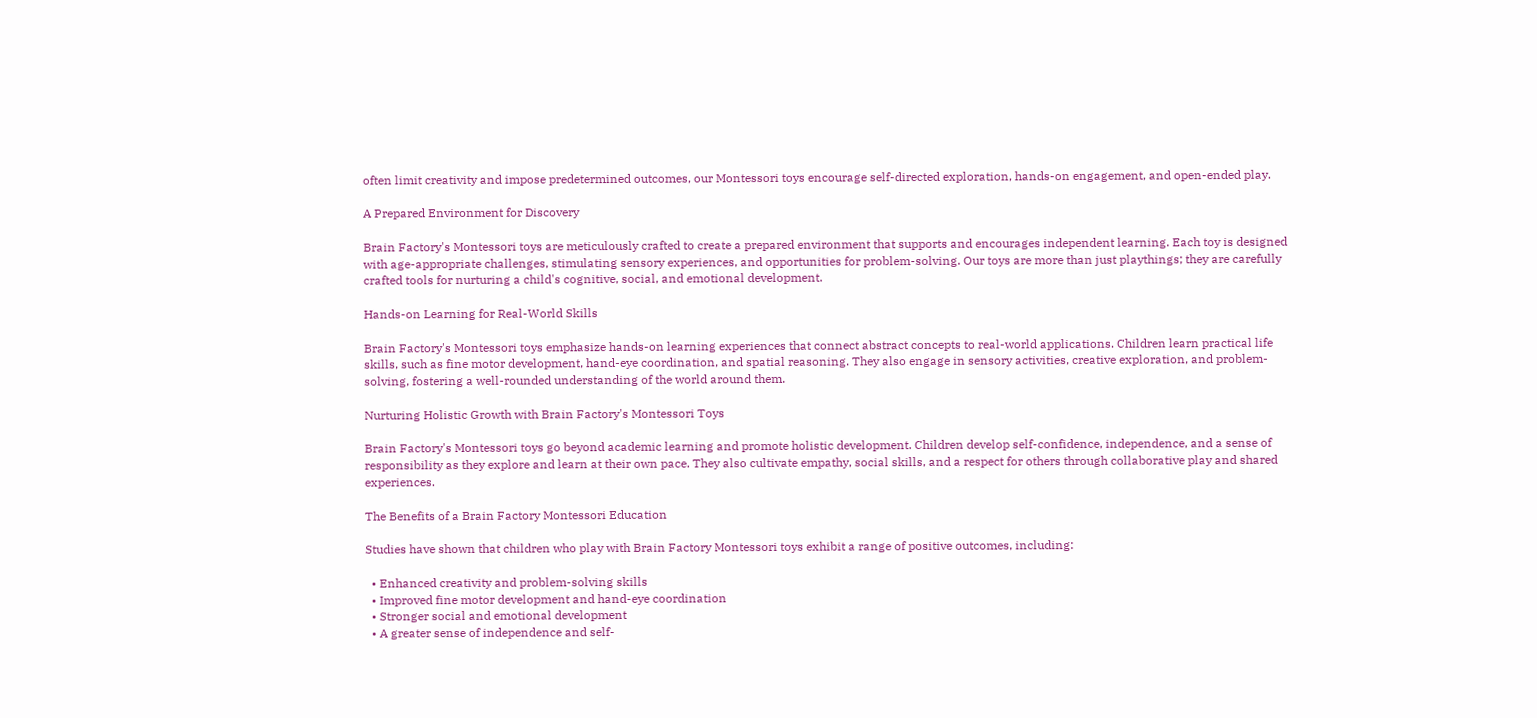often limit creativity and impose predetermined outcomes, our Montessori toys encourage self-directed exploration, hands-on engagement, and open-ended play.

A Prepared Environment for Discovery

Brain Factory's Montessori toys are meticulously crafted to create a prepared environment that supports and encourages independent learning. Each toy is designed with age-appropriate challenges, stimulating sensory experiences, and opportunities for problem-solving. Our toys are more than just playthings; they are carefully crafted tools for nurturing a child's cognitive, social, and emotional development.

Hands-on Learning for Real-World Skills

Brain Factory's Montessori toys emphasize hands-on learning experiences that connect abstract concepts to real-world applications. Children learn practical life skills, such as fine motor development, hand-eye coordination, and spatial reasoning. They also engage in sensory activities, creative exploration, and problem-solving, fostering a well-rounded understanding of the world around them.

Nurturing Holistic Growth with Brain Factory's Montessori Toys

Brain Factory's Montessori toys go beyond academic learning and promote holistic development. Children develop self-confidence, independence, and a sense of responsibility as they explore and learn at their own pace. They also cultivate empathy, social skills, and a respect for others through collaborative play and shared experiences.

The Benefits of a Brain Factory Montessori Education

Studies have shown that children who play with Brain Factory Montessori toys exhibit a range of positive outcomes, including:

  • Enhanced creativity and problem-solving skills
  • Improved fine motor development and hand-eye coordination
  • Stronger social and emotional development
  • A greater sense of independence and self-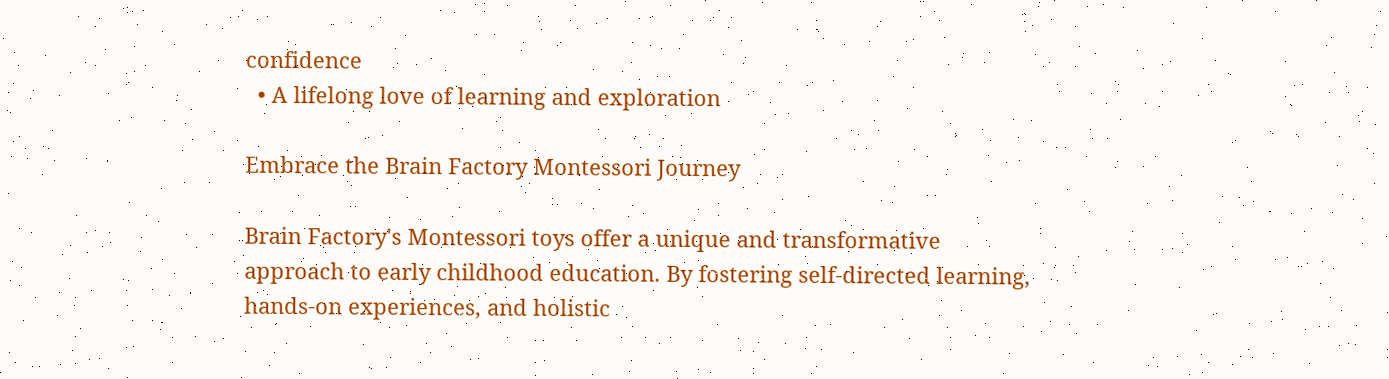confidence
  • A lifelong love of learning and exploration

Embrace the Brain Factory Montessori Journey

Brain Factory's Montessori toys offer a unique and transformative approach to early childhood education. By fostering self-directed learning, hands-on experiences, and holistic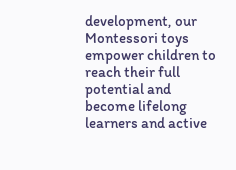development, our Montessori toys empower children to reach their full potential and become lifelong learners and active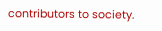contributors to society.